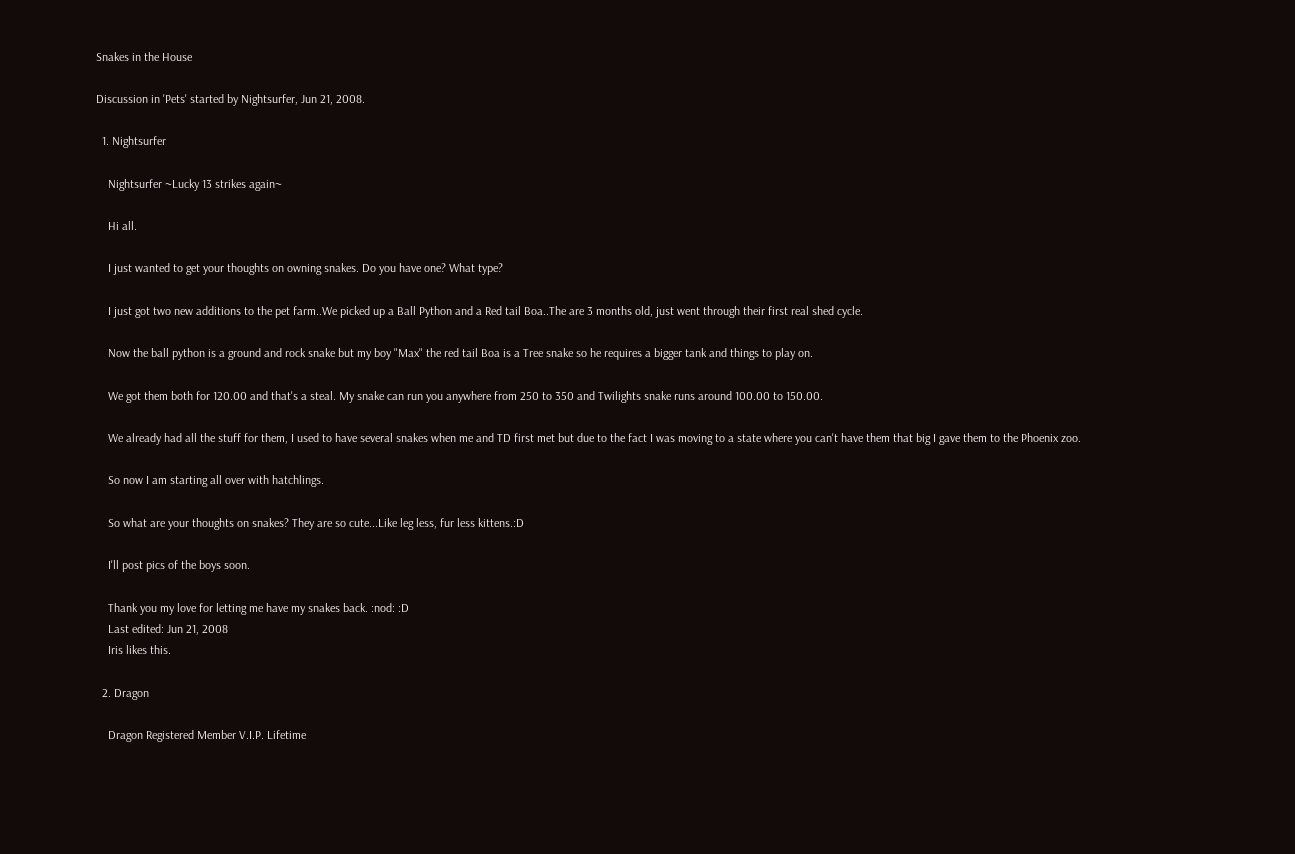Snakes in the House

Discussion in 'Pets' started by Nightsurfer, Jun 21, 2008.

  1. Nightsurfer

    Nightsurfer ~Lucky 13 strikes again~

    Hi all.

    I just wanted to get your thoughts on owning snakes. Do you have one? What type?

    I just got two new additions to the pet farm..We picked up a Ball Python and a Red tail Boa..The are 3 months old, just went through their first real shed cycle.

    Now the ball python is a ground and rock snake but my boy "Max" the red tail Boa is a Tree snake so he requires a bigger tank and things to play on.

    We got them both for 120.00 and that's a steal. My snake can run you anywhere from 250 to 350 and Twilights snake runs around 100.00 to 150.00.

    We already had all the stuff for them, I used to have several snakes when me and TD first met but due to the fact I was moving to a state where you can't have them that big I gave them to the Phoenix zoo.

    So now I am starting all over with hatchlings.

    So what are your thoughts on snakes? They are so cute...Like leg less, fur less kittens.:D

    I'll post pics of the boys soon.

    Thank you my love for letting me have my snakes back. :nod: :D
    Last edited: Jun 21, 2008
    Iris likes this.

  2. Dragon

    Dragon Registered Member V.I.P. Lifetime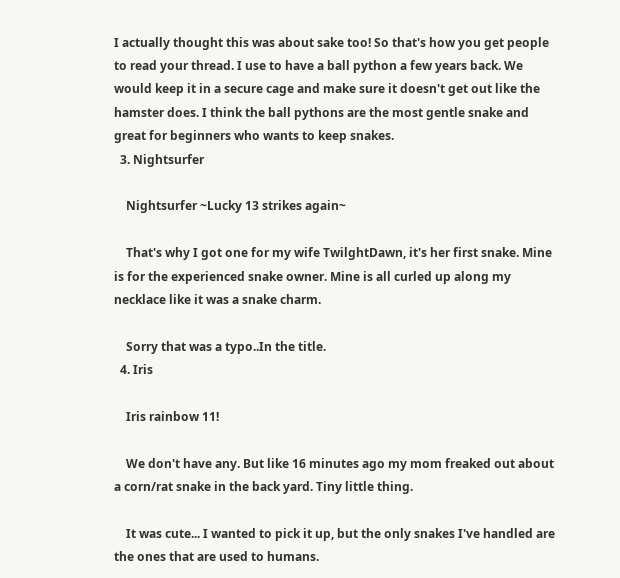I actually thought this was about sake too! So that's how you get people to read your thread. I use to have a ball python a few years back. We would keep it in a secure cage and make sure it doesn't get out like the hamster does. I think the ball pythons are the most gentle snake and great for beginners who wants to keep snakes.
  3. Nightsurfer

    Nightsurfer ~Lucky 13 strikes again~

    That's why I got one for my wife TwilghtDawn, it's her first snake. Mine is for the experienced snake owner. Mine is all curled up along my necklace like it was a snake charm.

    Sorry that was a typo..In the title.
  4. Iris

    Iris rainbow 11!

    We don't have any. But like 16 minutes ago my mom freaked out about a corn/rat snake in the back yard. Tiny little thing.

    It was cute... I wanted to pick it up, but the only snakes I've handled are the ones that are used to humans.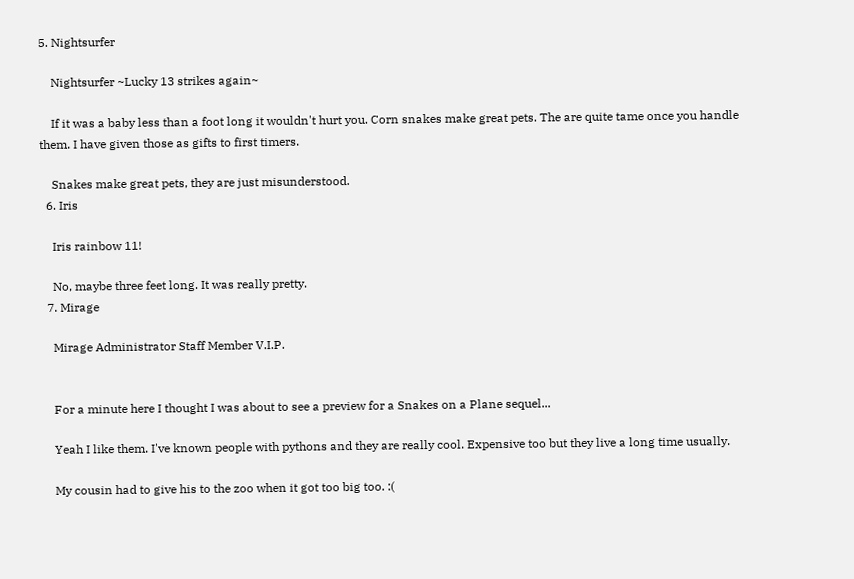5. Nightsurfer

    Nightsurfer ~Lucky 13 strikes again~

    If it was a baby less than a foot long it wouldn't hurt you. Corn snakes make great pets. The are quite tame once you handle them. I have given those as gifts to first timers.

    Snakes make great pets, they are just misunderstood.
  6. Iris

    Iris rainbow 11!

    No, maybe three feet long. It was really pretty.
  7. Mirage

    Mirage Administrator Staff Member V.I.P.


    For a minute here I thought I was about to see a preview for a Snakes on a Plane sequel...

    Yeah I like them. I've known people with pythons and they are really cool. Expensive too but they live a long time usually.

    My cousin had to give his to the zoo when it got too big too. :(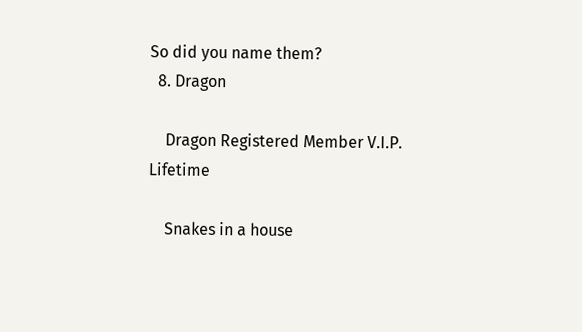So did you name them?
  8. Dragon

    Dragon Registered Member V.I.P. Lifetime

    Snakes in a house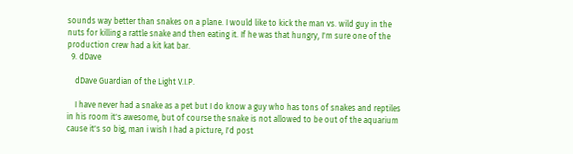sounds way better than snakes on a plane. I would like to kick the man vs. wild guy in the nuts for killing a rattle snake and then eating it. If he was that hungry, I'm sure one of the production crew had a kit kat bar.
  9. dDave

    dDave Guardian of the Light V.I.P.

    I have never had a snake as a pet but I do know a guy who has tons of snakes and reptiles in his room it's awesome, but of course the snake is not allowed to be out of the aquarium cause it's so big, man i wish I had a picture, I'd post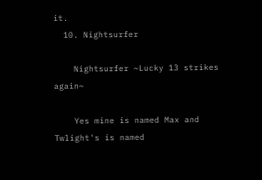it.
  10. Nightsurfer

    Nightsurfer ~Lucky 13 strikes again~

    Yes mine is named Max and Twlight's is named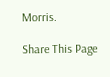Morris.

Share This Page